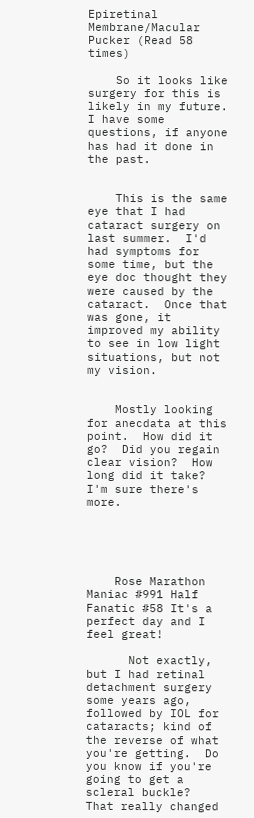Epiretinal Membrane/Macular Pucker (Read 58 times)

    So it looks like surgery for this is likely in my future.  I have some questions, if anyone has had it done in the past.


    This is the same eye that I had cataract surgery on last summer.  I'd had symptoms for some time, but the eye doc thought they were caused by the cataract.  Once that was gone, it improved my ability to see in low light situations, but not my vision.


    Mostly looking for anecdata at this point.  How did it go?  Did you regain clear vision?  How long did it take?  I'm sure there's more.





    Rose Marathon Maniac #991 Half Fanatic #58 It's a perfect day and I feel great!

      Not exactly, but I had retinal detachment surgery some years ago, followed by IOL for cataracts; kind of the reverse of what you're getting.  Do you know if you're going to get a scleral buckle?  That really changed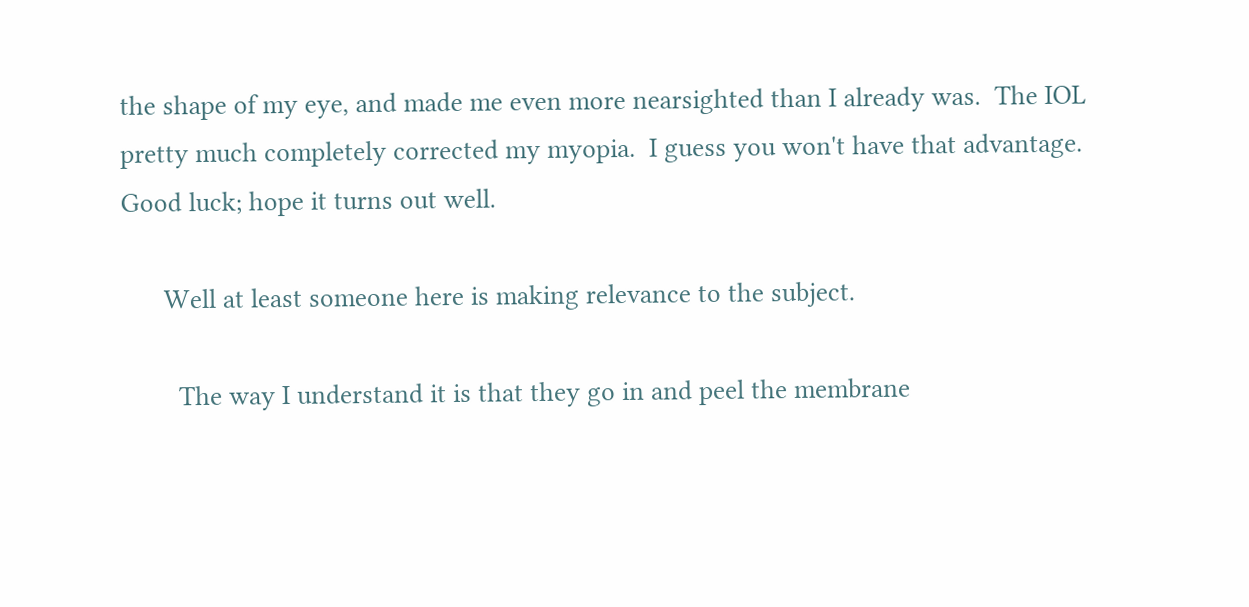the shape of my eye, and made me even more nearsighted than I already was.  The IOL pretty much completely corrected my myopia.  I guess you won't have that advantage.  Good luck; hope it turns out well.

      Well at least someone here is making relevance to the subject.

        The way I understand it is that they go in and peel the membrane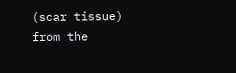(scar tissue) from the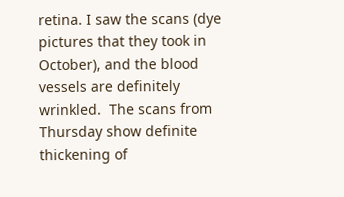retina. I saw the scans (dye pictures that they took in October), and the blood vessels are definitely wrinkled.  The scans from Thursday show definite thickening of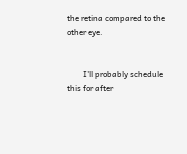the retina compared to the other eye.


        I'll probably schedule this for after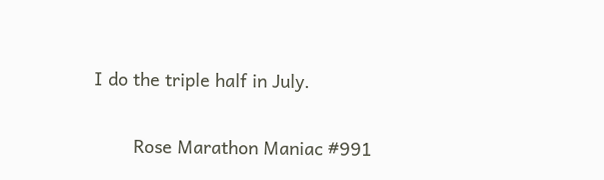I do the triple half in July.

        Rose Marathon Maniac #991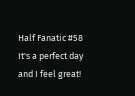Half Fanatic #58 It's a perfect day and I feel great!